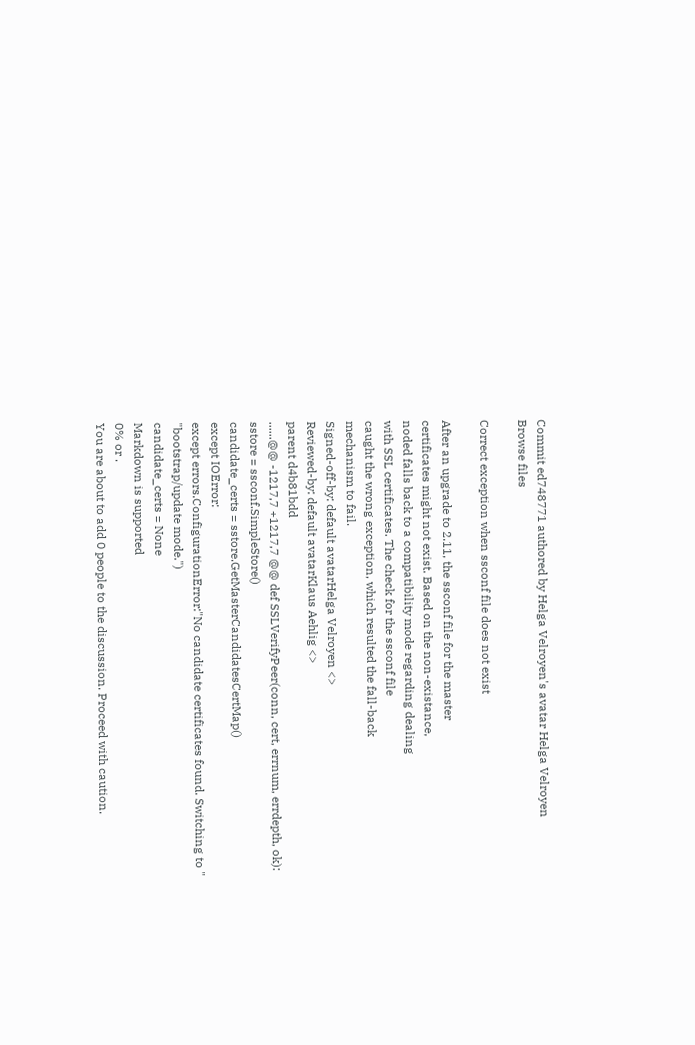Commit ed748771 authored by Helga Velroyen's avatar Helga Velroyen
Browse files

Correct exception when ssconf file does not exist

After an upgrade to 2.11, the ssconf file for the master
certificates might not exist. Based on the non-existance,
noded falls back to a compatibility mode regarding dealing
with SSL certificates. The check for the ssconf file
caught the wrong exception, which resulted the fall-back
mechanism to fail.
Signed-off-by: default avatarHelga Velroyen <>
Reviewed-by: default avatarKlaus Aehlig <>
parent d4b81bdd
......@@ -1217,7 +1217,7 @@ def SSLVerifyPeer(conn, cert, errnum, errdepth, ok):
sstore = ssconf.SimpleStore()
candidate_certs = sstore.GetMasterCandidatesCertMap()
except IOError:
except errors.ConfigurationError:"No candidate certificates found. Switching to "
"bootstrap/update mode.")
candidate_certs = None
Markdown is supported
0% or .
You are about to add 0 people to the discussion. Proceed with caution.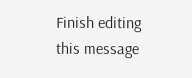Finish editing this message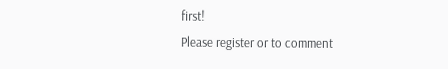first!
Please register or to comment